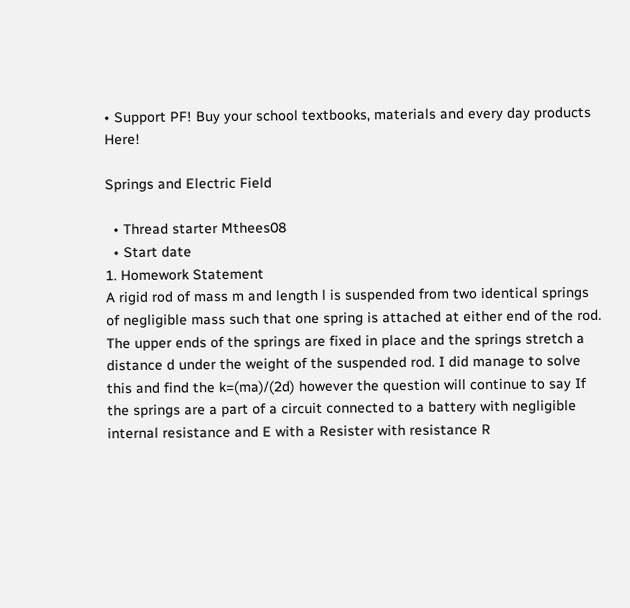• Support PF! Buy your school textbooks, materials and every day products Here!

Springs and Electric Field

  • Thread starter Mthees08
  • Start date
1. Homework Statement
A rigid rod of mass m and length l is suspended from two identical springs of negligible mass such that one spring is attached at either end of the rod. The upper ends of the springs are fixed in place and the springs stretch a distance d under the weight of the suspended rod. I did manage to solve this and find the k=(ma)/(2d) however the question will continue to say If the springs are a part of a circuit connected to a battery with negligible internal resistance and E with a Resister with resistance R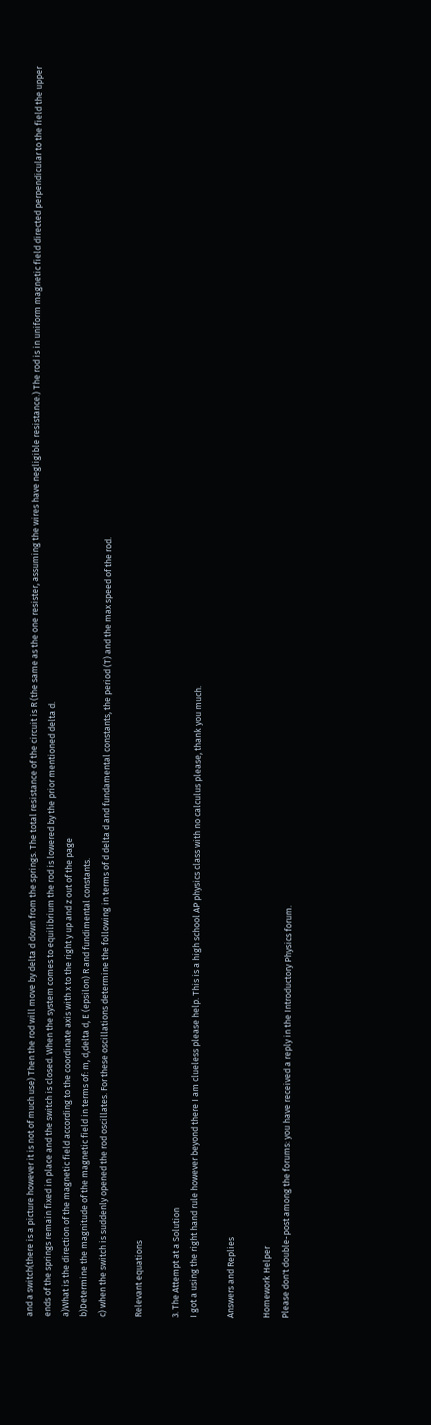and a switch(there is a picture however it is not of much use) Then the rod will move by delta d down from the springs. The total resistance of the circuit is R (the same as the one resister, assuming the wires have negligible resistance.) The rod is in uniform magnetic field directed perpendicular to the field the upper ends of the springs remain fixed in place and the switch is closed. When the system comes to equilibrium the rod is lowered by the prior mentioned delta d.
a)What is the direction of the magnetic field according to the coordinate axis with x to the right y up and z out of the page
b)Determine the magnitude of the magnetic field in terms of: m, d,delta d, E (epsilon) R and fundimental constants.
c) when the switch is suddenly opened the rod oscillates. For these oscillations determine the following in terms of d delta d and fundamental constants, the period (T) and the max speed of the rod.

Relevant equations

3. The Attempt at a Solution
I got a using the right hand rule however beyond there I am clueless please help. This is a high school AP physics class with no calculus please, thank you much.

Answers and Replies

Homework Helper
Please don't double-post among the forums: you have received a reply in the Introductory Physics forum.